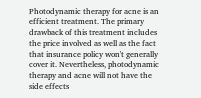Photodynamic therapy for acne is an efficient treatment. The primary drawback of this treatment includes the price involved as well as the fact that insurance policy won't generally cover it. Nevertheless, photodynamic therapy and acne will not have the side effects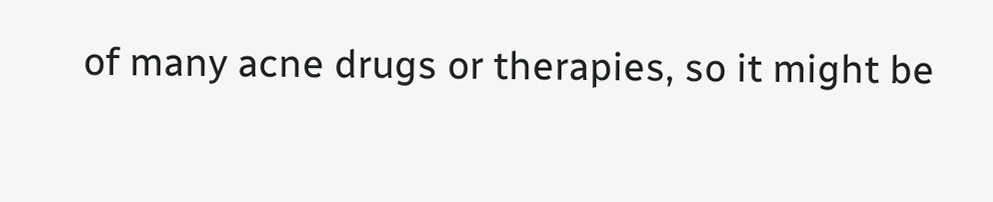of many acne drugs or therapies, so it might be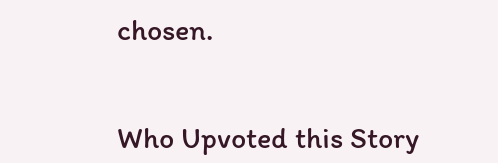chosen.


Who Upvoted this Story